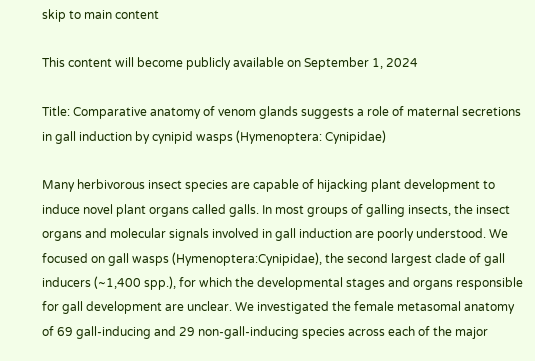skip to main content

This content will become publicly available on September 1, 2024

Title: Comparative anatomy of venom glands suggests a role of maternal secretions in gall induction by cynipid wasps (Hymenoptera: Cynipidae)

Many herbivorous insect species are capable of hijacking plant development to induce novel plant organs called galls. In most groups of galling insects, the insect organs and molecular signals involved in gall induction are poorly understood. We focused on gall wasps (Hymenoptera:Cynipidae), the second largest clade of gall inducers (~1,400 spp.), for which the developmental stages and organs responsible for gall development are unclear. We investigated the female metasomal anatomy of 69 gall-inducing and 29 non-gall-inducing species across each of the major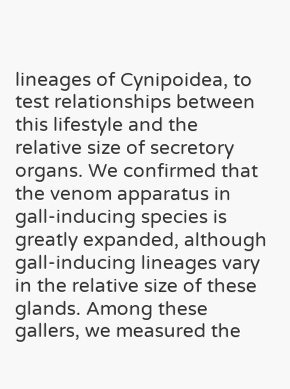lineages of Cynipoidea, to test relationships between this lifestyle and the relative size of secretory organs. We confirmed that the venom apparatus in gall-inducing species is greatly expanded, although gall-inducing lineages vary in the relative size of these glands. Among these gallers, we measured the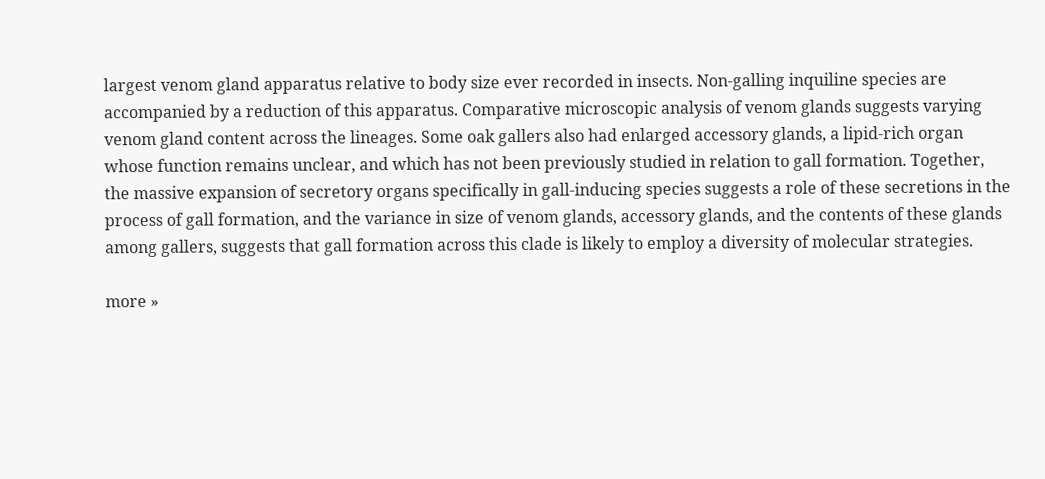largest venom gland apparatus relative to body size ever recorded in insects. Non-galling inquiline species are accompanied by a reduction of this apparatus. Comparative microscopic analysis of venom glands suggests varying venom gland content across the lineages. Some oak gallers also had enlarged accessory glands, a lipid-rich organ whose function remains unclear, and which has not been previously studied in relation to gall formation. Together, the massive expansion of secretory organs specifically in gall-inducing species suggests a role of these secretions in the process of gall formation, and the variance in size of venom glands, accessory glands, and the contents of these glands among gallers, suggests that gall formation across this clade is likely to employ a diversity of molecular strategies.

more »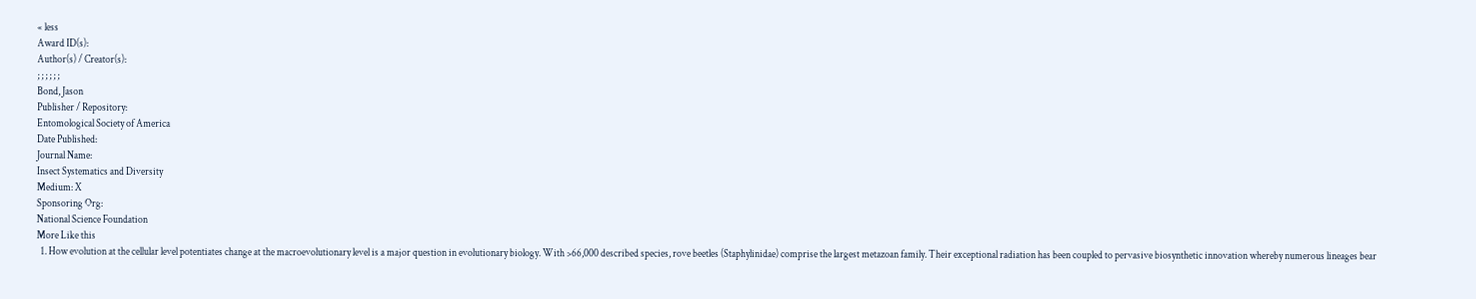« less
Award ID(s):
Author(s) / Creator(s):
; ; ; ; ; ;
Bond, Jason
Publisher / Repository:
Entomological Society of America
Date Published:
Journal Name:
Insect Systematics and Diversity
Medium: X
Sponsoring Org:
National Science Foundation
More Like this
  1. How evolution at the cellular level potentiates change at the macroevolutionary level is a major question in evolutionary biology. With >66,000 described species, rove beetles (Staphylinidae) comprise the largest metazoan family. Their exceptional radiation has been coupled to pervasive biosynthetic innovation whereby numerous lineages bear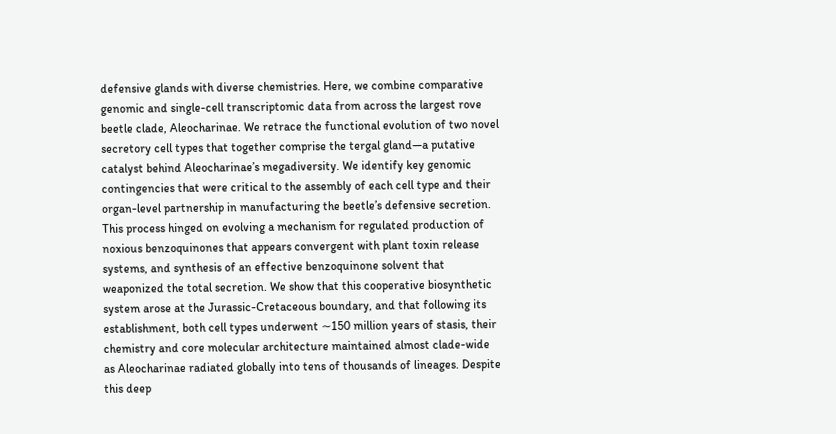defensive glands with diverse chemistries. Here, we combine comparative genomic and single-cell transcriptomic data from across the largest rove beetle clade, Aleocharinae. We retrace the functional evolution of two novel secretory cell types that together comprise the tergal gland—a putative catalyst behind Aleocharinae’s megadiversity. We identify key genomic contingencies that were critical to the assembly of each cell type and their organ-level partnership in manufacturing the beetle’s defensive secretion. This process hinged on evolving a mechanism for regulated production of noxious benzoquinones that appears convergent with plant toxin release systems, and synthesis of an effective benzoquinone solvent that weaponized the total secretion. We show that this cooperative biosynthetic system arose at the Jurassic-Cretaceous boundary, and that following its establishment, both cell types underwent ∼150 million years of stasis, their chemistry and core molecular architecture maintained almost clade-wide as Aleocharinae radiated globally into tens of thousands of lineages. Despite this deep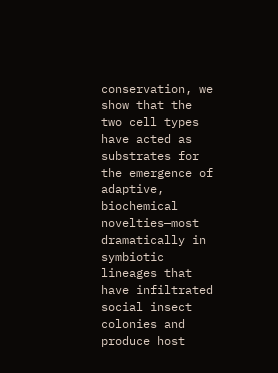conservation, we show that the two cell types have acted as substrates for the emergence of adaptive, biochemical novelties—most dramatically in symbiotic lineages that have infiltrated social insect colonies and produce host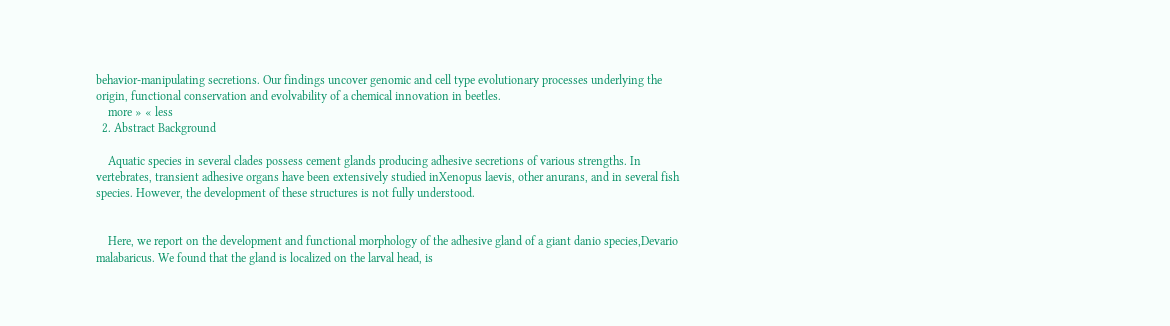behavior-manipulating secretions. Our findings uncover genomic and cell type evolutionary processes underlying the origin, functional conservation and evolvability of a chemical innovation in beetles.
    more » « less
  2. Abstract Background

    Aquatic species in several clades possess cement glands producing adhesive secretions of various strengths. In vertebrates, transient adhesive organs have been extensively studied inXenopus laevis, other anurans, and in several fish species. However, the development of these structures is not fully understood.


    Here, we report on the development and functional morphology of the adhesive gland of a giant danio species,Devario malabaricus. We found that the gland is localized on the larval head, is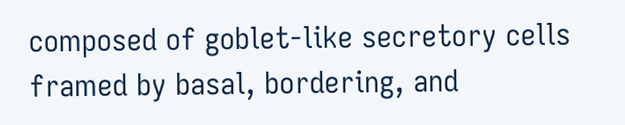composed of goblet‐like secretory cells framed by basal, bordering, and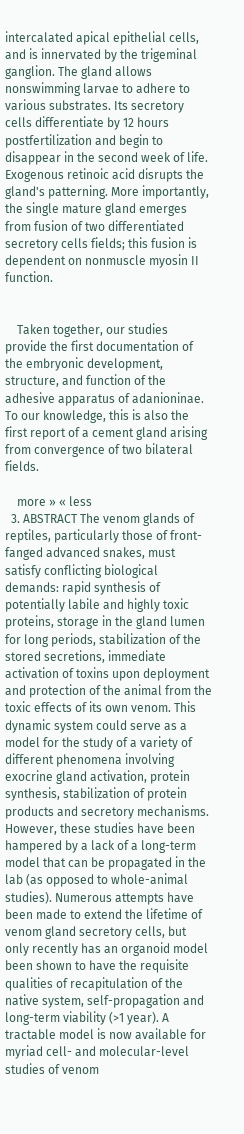intercalated apical epithelial cells, and is innervated by the trigeminal ganglion. The gland allows nonswimming larvae to adhere to various substrates. Its secretory cells differentiate by 12 hours postfertilization and begin to disappear in the second week of life. Exogenous retinoic acid disrupts the gland's patterning. More importantly, the single mature gland emerges from fusion of two differentiated secretory cells fields; this fusion is dependent on nonmuscle myosin II function.


    Taken together, our studies provide the first documentation of the embryonic development, structure, and function of the adhesive apparatus of adanioninae. To our knowledge, this is also the first report of a cement gland arising from convergence of two bilateral fields.

    more » « less
  3. ABSTRACT The venom glands of reptiles, particularly those of front-fanged advanced snakes, must satisfy conflicting biological demands: rapid synthesis of potentially labile and highly toxic proteins, storage in the gland lumen for long periods, stabilization of the stored secretions, immediate activation of toxins upon deployment and protection of the animal from the toxic effects of its own venom. This dynamic system could serve as a model for the study of a variety of different phenomena involving exocrine gland activation, protein synthesis, stabilization of protein products and secretory mechanisms. However, these studies have been hampered by a lack of a long-term model that can be propagated in the lab (as opposed to whole-animal studies). Numerous attempts have been made to extend the lifetime of venom gland secretory cells, but only recently has an organoid model been shown to have the requisite qualities of recapitulation of the native system, self-propagation and long-term viability (>1 year). A tractable model is now available for myriad cell- and molecular-level studies of venom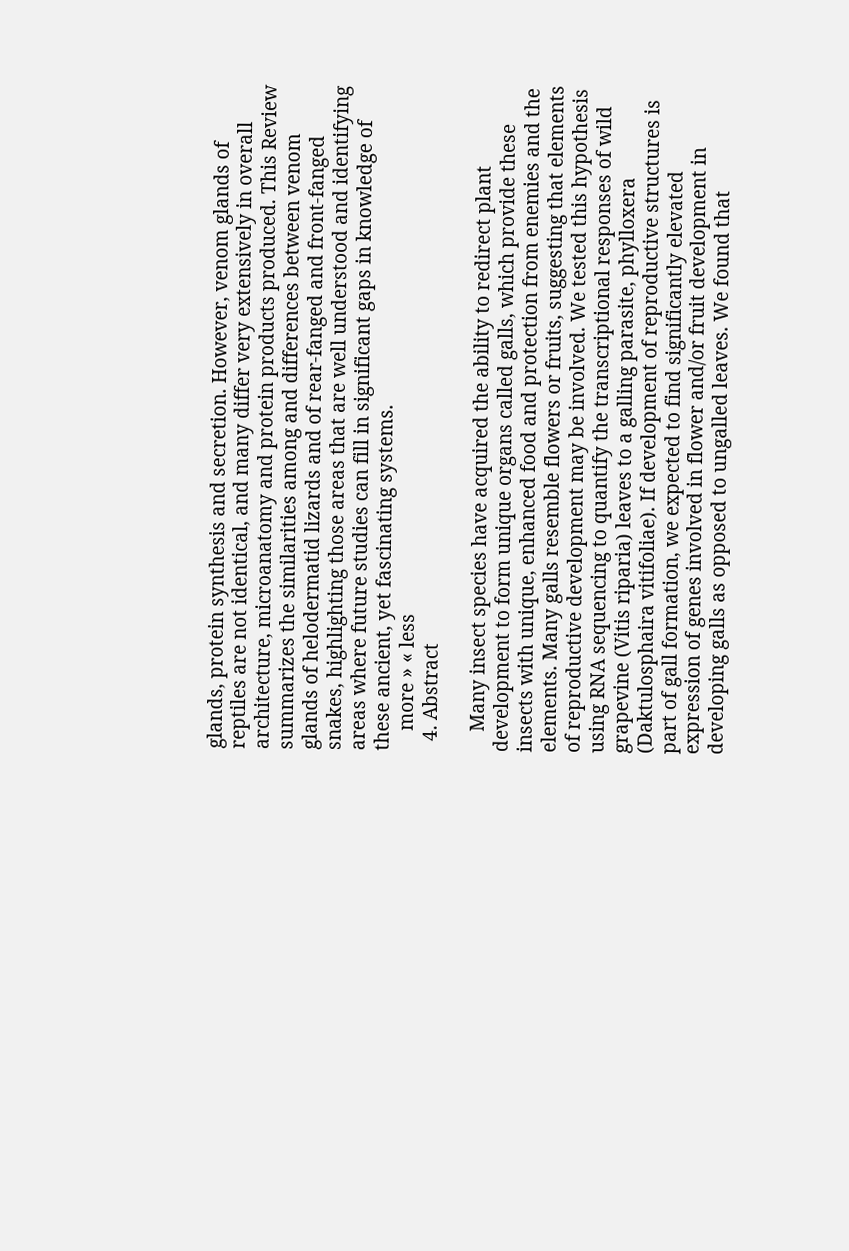glands, protein synthesis and secretion. However, venom glands of reptiles are not identical, and many differ very extensively in overall architecture, microanatomy and protein products produced. This Review summarizes the similarities among and differences between venom glands of helodermatid lizards and of rear-fanged and front-fanged snakes, highlighting those areas that are well understood and identifying areas where future studies can fill in significant gaps in knowledge of these ancient, yet fascinating systems.
    more » « less
  4. Abstract

    Many insect species have acquired the ability to redirect plant development to form unique organs called galls, which provide these insects with unique, enhanced food and protection from enemies and the elements. Many galls resemble flowers or fruits, suggesting that elements of reproductive development may be involved. We tested this hypothesis using RNA sequencing to quantify the transcriptional responses of wild grapevine (Vitis riparia) leaves to a galling parasite, phylloxera (Daktulosphaira vitifoliae). If development of reproductive structures is part of gall formation, we expected to find significantly elevated expression of genes involved in flower and/or fruit development in developing galls as opposed to ungalled leaves. We found that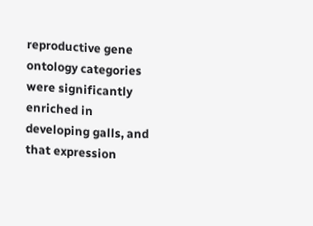reproductive gene ontology categories were significantly enriched in developing galls, and that expression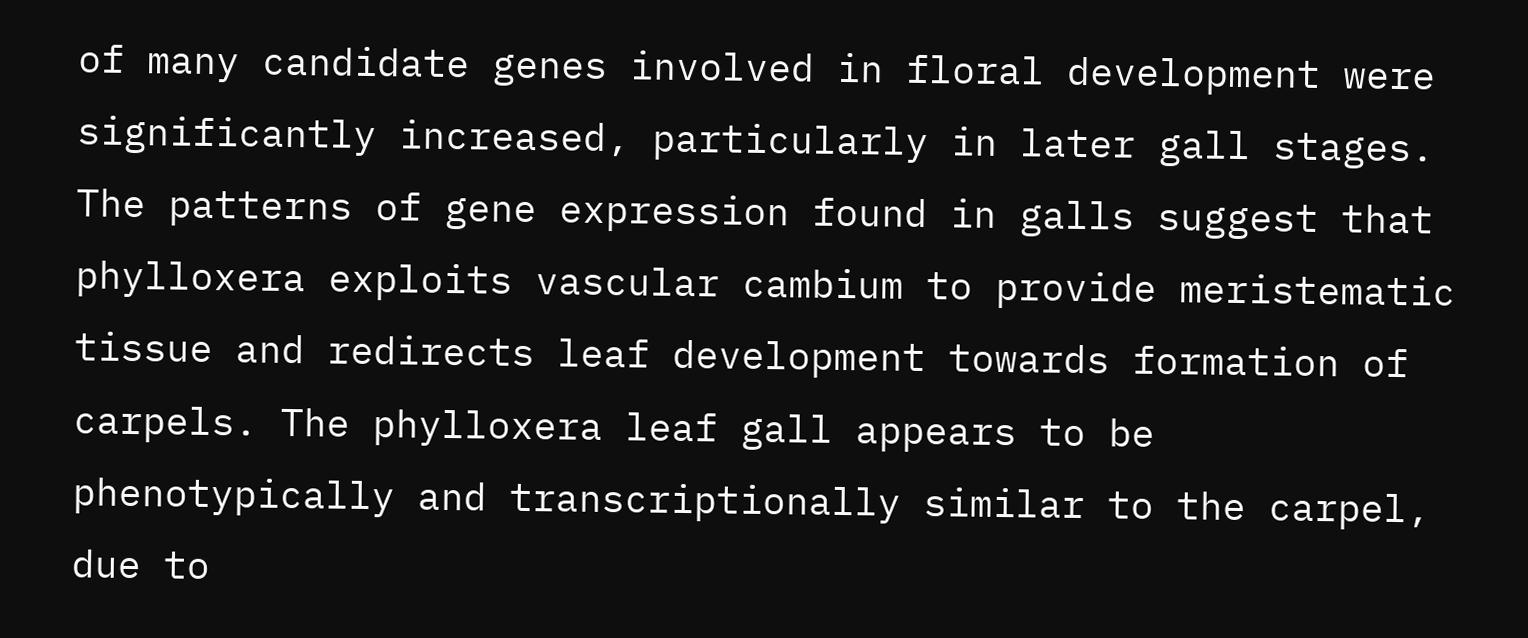of many candidate genes involved in floral development were significantly increased, particularly in later gall stages. The patterns of gene expression found in galls suggest that phylloxera exploits vascular cambium to provide meristematic tissue and redirects leaf development towards formation of carpels. The phylloxera leaf gall appears to be phenotypically and transcriptionally similar to the carpel, due to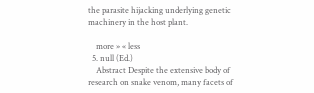the parasite hijacking underlying genetic machinery in the host plant.

    more » « less
  5. null (Ed.)
    Abstract Despite the extensive body of research on snake venom, many facets of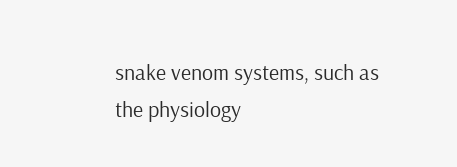snake venom systems, such as the physiology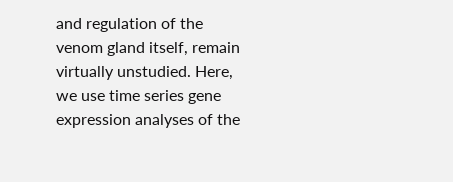and regulation of the venom gland itself, remain virtually unstudied. Here, we use time series gene expression analyses of the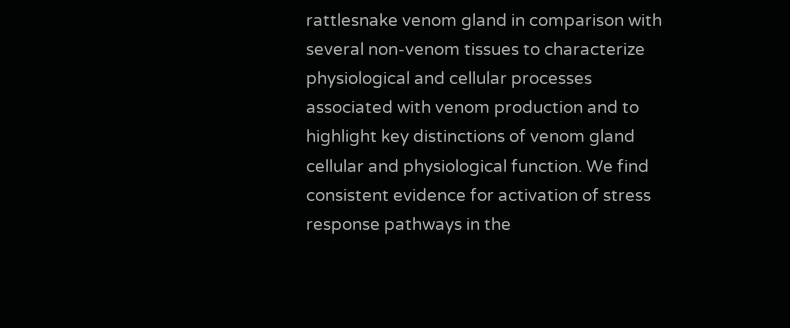rattlesnake venom gland in comparison with several non-venom tissues to characterize physiological and cellular processes associated with venom production and to highlight key distinctions of venom gland cellular and physiological function. We find consistent evidence for activation of stress response pathways in the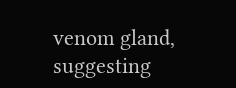venom gland, suggesting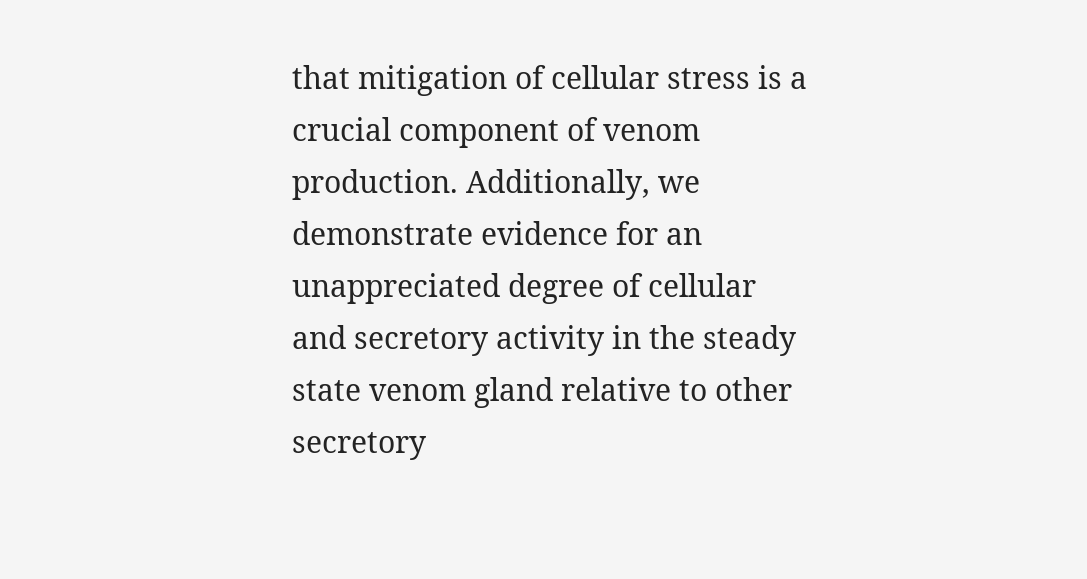that mitigation of cellular stress is a crucial component of venom production. Additionally, we demonstrate evidence for an unappreciated degree of cellular and secretory activity in the steady state venom gland relative to other secretory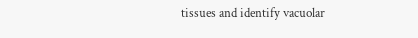tissues and identify vacuolar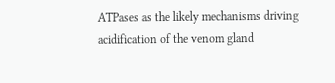ATPases as the likely mechanisms driving acidification of the venom gland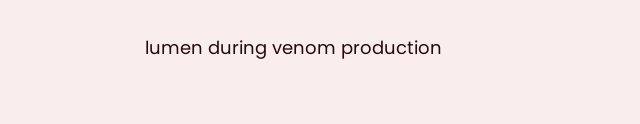lumen during venom production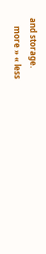and storage.
    more » « less